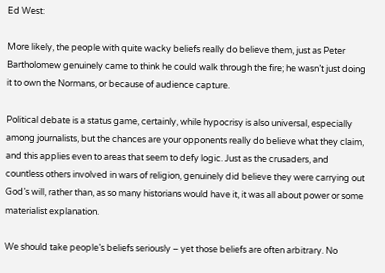Ed West:

More likely, the people with quite wacky beliefs really do believe them, just as Peter Bartholomew genuinely came to think he could walk through the fire; he wasn’t just doing it to own the Normans, or because of audience capture.

Political debate is a status game, certainly, while hypocrisy is also universal, especially among journalists, but the chances are your opponents really do believe what they claim, and this applies even to areas that seem to defy logic. Just as the crusaders, and countless others involved in wars of religion, genuinely did believe they were carrying out God’s will, rather than, as so many historians would have it, it was all about power or some materialist explanation.

We should take people’s beliefs seriously – yet those beliefs are often arbitrary. No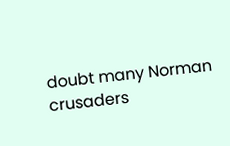doubt many Norman crusaders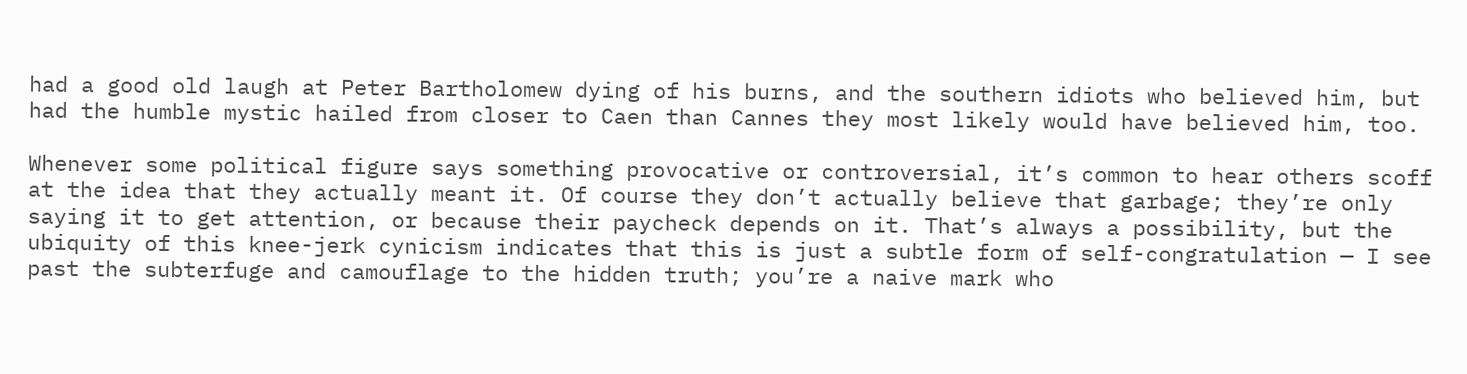had a good old laugh at Peter Bartholomew dying of his burns, and the southern idiots who believed him, but had the humble mystic hailed from closer to Caen than Cannes they most likely would have believed him, too.

Whenever some political figure says something provocative or controversial, it’s common to hear others scoff at the idea that they actually meant it. Of course they don’t actually believe that garbage; they’re only saying it to get attention, or because their paycheck depends on it. That’s always a possibility, but the ubiquity of this knee-jerk cynicism indicates that this is just a subtle form of self-congratulation — I see past the subterfuge and camouflage to the hidden truth; you’re a naive mark who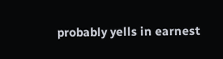probably yells in earnest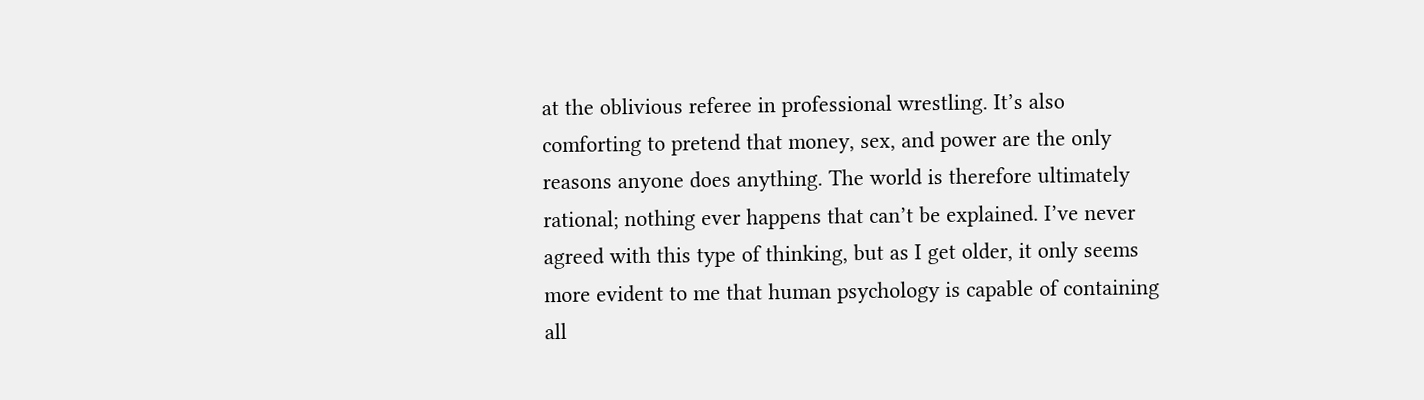at the oblivious referee in professional wrestling. It’s also comforting to pretend that money, sex, and power are the only reasons anyone does anything. The world is therefore ultimately rational; nothing ever happens that can’t be explained. I’ve never agreed with this type of thinking, but as I get older, it only seems more evident to me that human psychology is capable of containing all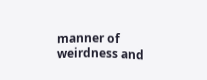manner of weirdness and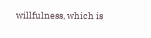willfulness, which is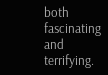both fascinating and terrifying.